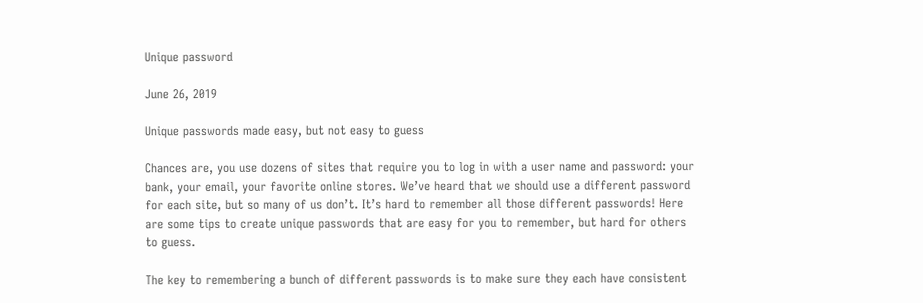Unique password

June 26, 2019

Unique passwords made easy, but not easy to guess

Chances are, you use dozens of sites that require you to log in with a user name and password: your bank, your email, your favorite online stores. We’ve heard that we should use a different password for each site, but so many of us don’t. It’s hard to remember all those different passwords! Here are some tips to create unique passwords that are easy for you to remember, but hard for others to guess.

The key to remembering a bunch of different passwords is to make sure they each have consistent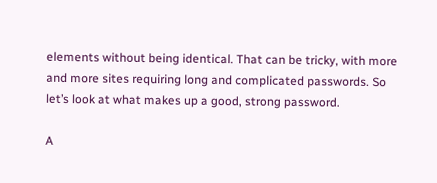elements without being identical. That can be tricky, with more and more sites requiring long and complicated passwords. So let’s look at what makes up a good, strong password.

A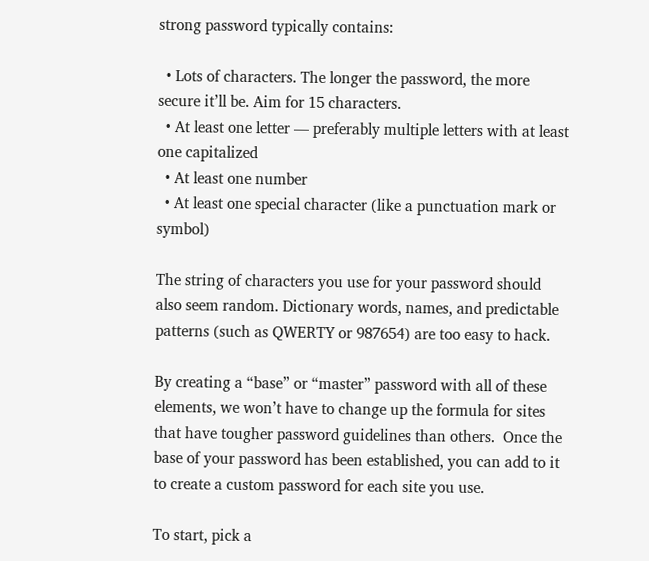strong password typically contains:

  • Lots of characters. The longer the password, the more secure it’ll be. Aim for 15 characters.
  • At least one letter — preferably multiple letters with at least one capitalized
  • At least one number
  • At least one special character (like a punctuation mark or symbol)

The string of characters you use for your password should also seem random. Dictionary words, names, and predictable patterns (such as QWERTY or 987654) are too easy to hack.

By creating a “base” or “master” password with all of these elements, we won’t have to change up the formula for sites that have tougher password guidelines than others.  Once the base of your password has been established, you can add to it to create a custom password for each site you use.

To start, pick a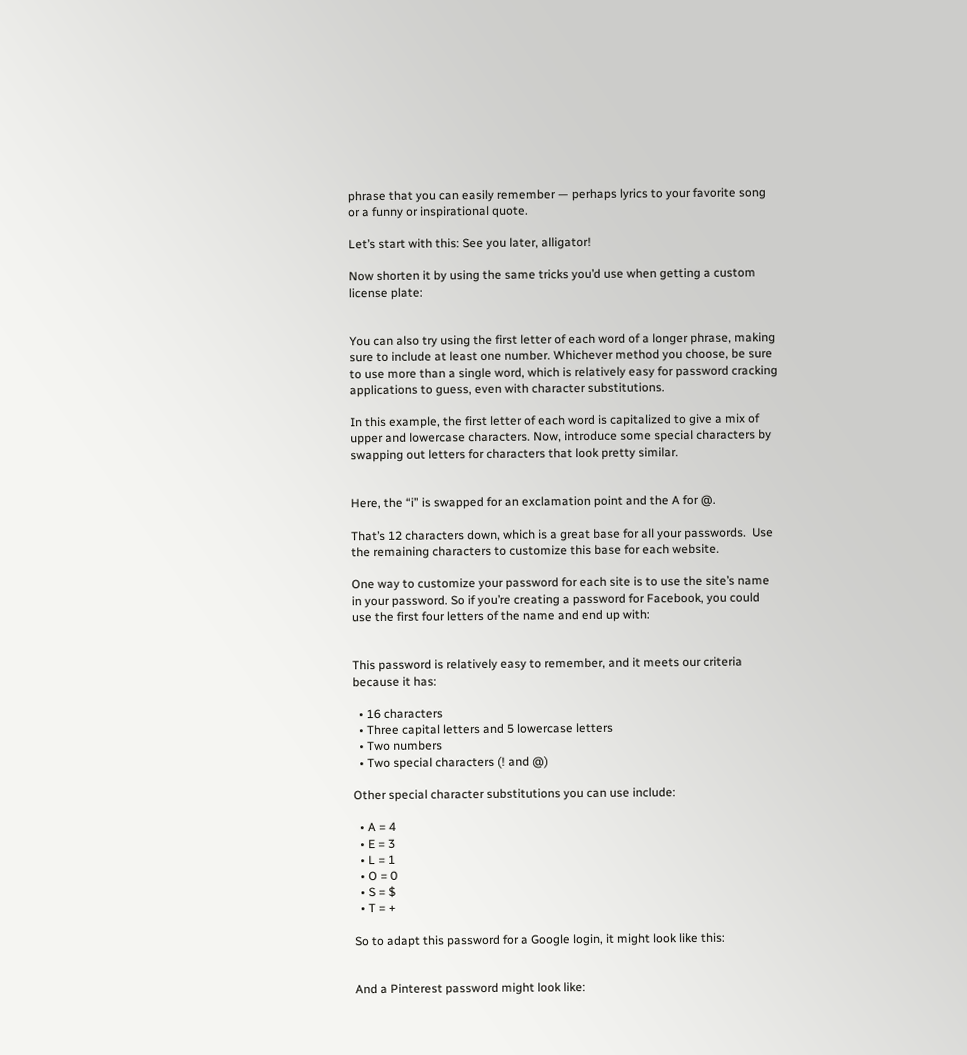phrase that you can easily remember — perhaps lyrics to your favorite song or a funny or inspirational quote.

Let’s start with this: See you later, alligator!

Now shorten it by using the same tricks you’d use when getting a custom license plate:


You can also try using the first letter of each word of a longer phrase, making sure to include at least one number. Whichever method you choose, be sure to use more than a single word, which is relatively easy for password cracking applications to guess, even with character substitutions.

In this example, the first letter of each word is capitalized to give a mix of upper and lowercase characters. Now, introduce some special characters by swapping out letters for characters that look pretty similar.


Here, the “i” is swapped for an exclamation point and the A for @.

That’s 12 characters down, which is a great base for all your passwords.  Use the remaining characters to customize this base for each website.

One way to customize your password for each site is to use the site’s name in your password. So if you’re creating a password for Facebook, you could use the first four letters of the name and end up with:


This password is relatively easy to remember, and it meets our criteria because it has:

  • 16 characters
  • Three capital letters and 5 lowercase letters
  • Two numbers
  • Two special characters (! and @)

Other special character substitutions you can use include:

  • A = 4
  • E = 3
  • L = 1
  • O = 0
  • S = $
  • T = +

So to adapt this password for a Google login, it might look like this:


And a Pinterest password might look like: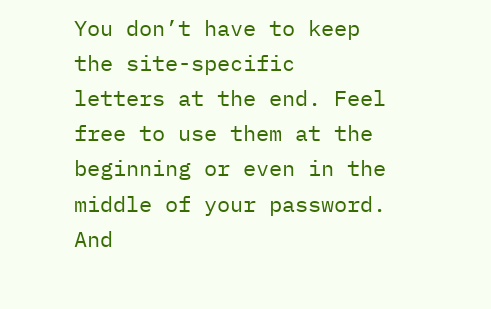You don’t have to keep the site-specific letters at the end. Feel free to use them at the beginning or even in the middle of your password. And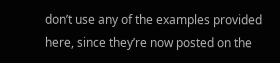don’t use any of the examples provided here, since they’re now posted on the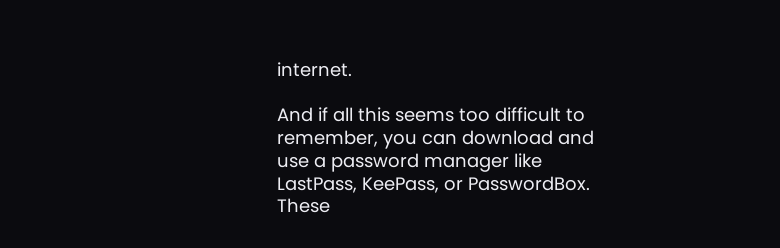internet.

And if all this seems too difficult to remember, you can download and use a password manager like LastPass, KeePass, or PasswordBox. These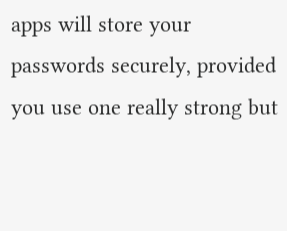apps will store your passwords securely, provided you use one really strong but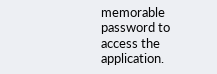memorable password to access the application.